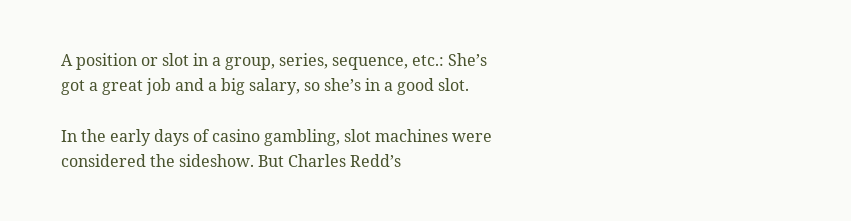A position or slot in a group, series, sequence, etc.: She’s got a great job and a big salary, so she’s in a good slot.

In the early days of casino gambling, slot machines were considered the sideshow. But Charles Redd’s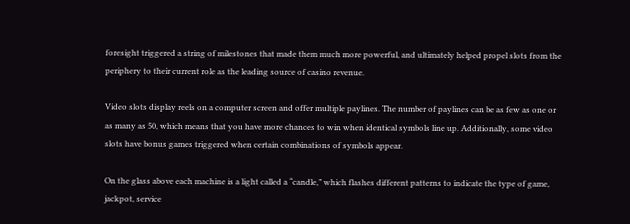foresight triggered a string of milestones that made them much more powerful, and ultimately helped propel slots from the periphery to their current role as the leading source of casino revenue.

Video slots display reels on a computer screen and offer multiple paylines. The number of paylines can be as few as one or as many as 50, which means that you have more chances to win when identical symbols line up. Additionally, some video slots have bonus games triggered when certain combinations of symbols appear.

On the glass above each machine is a light called a “candle,” which flashes different patterns to indicate the type of game, jackpot, service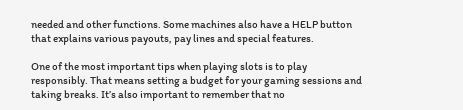needed and other functions. Some machines also have a HELP button that explains various payouts, pay lines and special features.

One of the most important tips when playing slots is to play responsibly. That means setting a budget for your gaming sessions and taking breaks. It’s also important to remember that no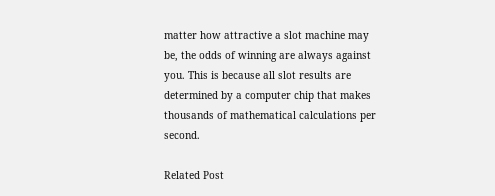matter how attractive a slot machine may be, the odds of winning are always against you. This is because all slot results are determined by a computer chip that makes thousands of mathematical calculations per second.

Related Post